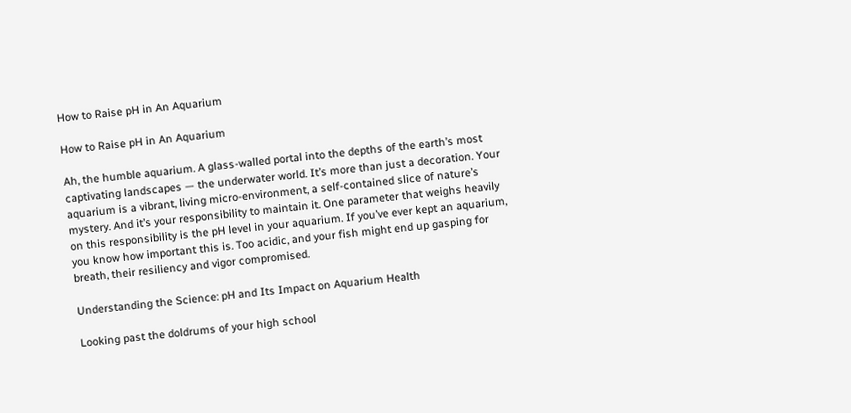How to Raise pH in An Aquarium

How to Raise pH in An Aquarium

Ah, the humble aquarium. A glass-walled portal into the depths of the earth’s most captivating landscapes — the underwater world. It’s more than just a decoration. Your aquarium is a vibrant, living micro-environment, a self-contained slice of nature’s mystery. And it’s your responsibility to maintain it. One parameter that weighs heavily on this responsibility is the pH level in your aquarium. If you’ve ever kept an aquarium, you know how important this is. Too acidic, and your fish might end up gasping for breath, their resiliency and vigor compromised.

Understanding the Science: pH and Its Impact on Aquarium Health

Looking past the doldrums of your high school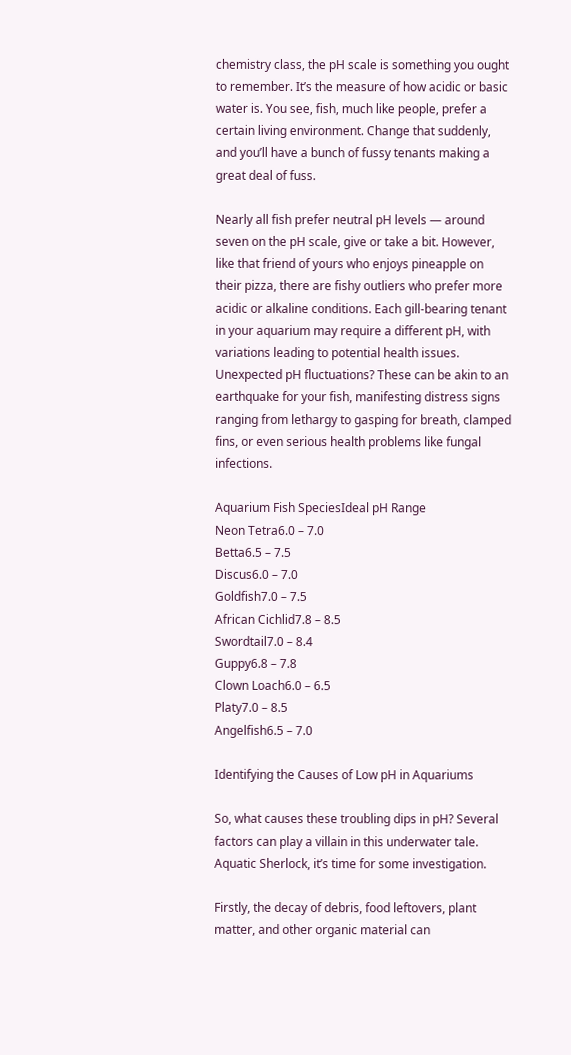chemistry class, the pH scale is something you ought to remember. It’s the measure of how acidic or basic water is. You see, fish, much like people, prefer a certain living environment. Change that suddenly, and you’ll have a bunch of fussy tenants making a great deal of fuss.

Nearly all fish prefer neutral pH levels — around seven on the pH scale, give or take a bit. However, like that friend of yours who enjoys pineapple on their pizza, there are fishy outliers who prefer more acidic or alkaline conditions. Each gill-bearing tenant in your aquarium may require a different pH, with variations leading to potential health issues. Unexpected pH fluctuations? These can be akin to an earthquake for your fish, manifesting distress signs ranging from lethargy to gasping for breath, clamped fins, or even serious health problems like fungal infections.

Aquarium Fish SpeciesIdeal pH Range
Neon Tetra6.0 – 7.0
Betta6.5 – 7.5
Discus6.0 – 7.0
Goldfish7.0 – 7.5
African Cichlid7.8 – 8.5
Swordtail7.0 – 8.4
Guppy6.8 – 7.8
Clown Loach6.0 – 6.5
Platy7.0 – 8.5
Angelfish6.5 – 7.0

Identifying the Causes of Low pH in Aquariums

So, what causes these troubling dips in pH? Several factors can play a villain in this underwater tale. Aquatic Sherlock, it’s time for some investigation.

Firstly, the decay of debris, food leftovers, plant matter, and other organic material can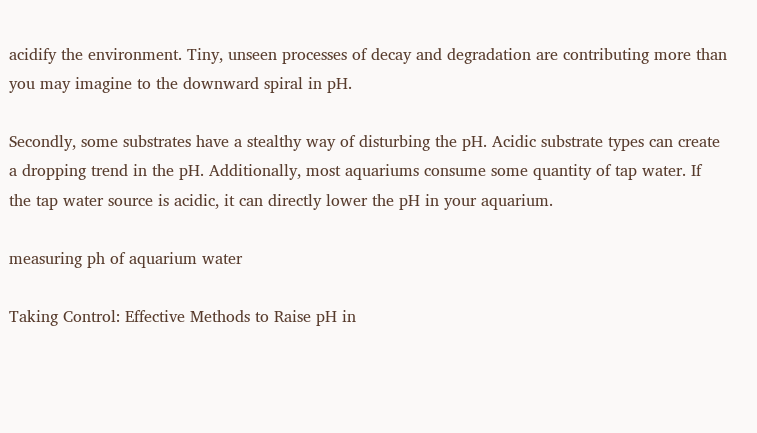acidify the environment. Tiny, unseen processes of decay and degradation are contributing more than you may imagine to the downward spiral in pH.

Secondly, some substrates have a stealthy way of disturbing the pH. Acidic substrate types can create a dropping trend in the pH. Additionally, most aquariums consume some quantity of tap water. If the tap water source is acidic, it can directly lower the pH in your aquarium.

measuring ph of aquarium water

Taking Control: Effective Methods to Raise pH in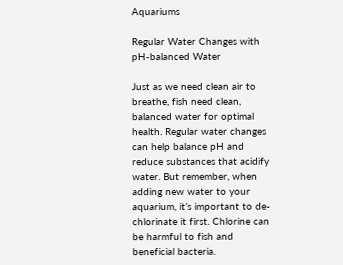Aquariums

Regular Water Changes with pH-balanced Water

Just as we need clean air to breathe, fish need clean, balanced water for optimal health. Regular water changes can help balance pH and reduce substances that acidify water. But remember, when adding new water to your aquarium, it’s important to de-chlorinate it first. Chlorine can be harmful to fish and beneficial bacteria.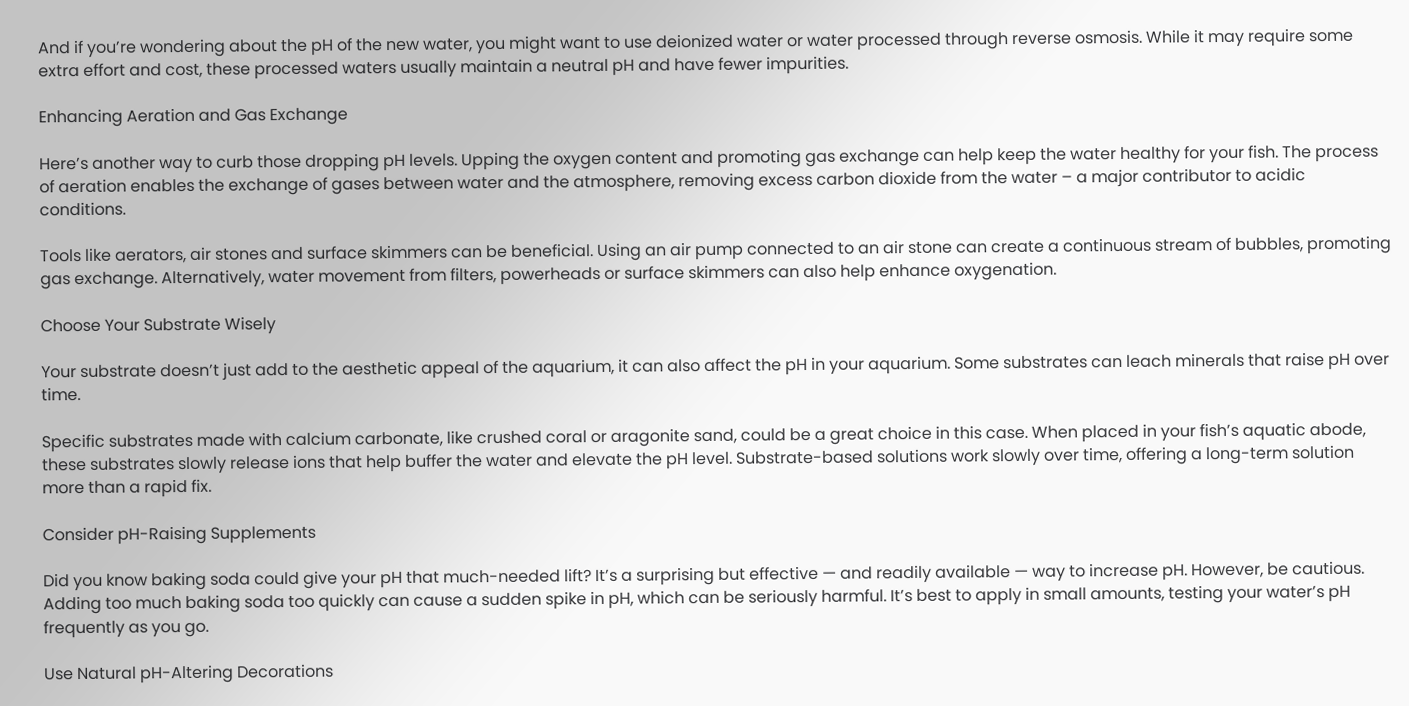And if you’re wondering about the pH of the new water, you might want to use deionized water or water processed through reverse osmosis. While it may require some extra effort and cost, these processed waters usually maintain a neutral pH and have fewer impurities.

Enhancing Aeration and Gas Exchange

Here’s another way to curb those dropping pH levels. Upping the oxygen content and promoting gas exchange can help keep the water healthy for your fish. The process of aeration enables the exchange of gases between water and the atmosphere, removing excess carbon dioxide from the water – a major contributor to acidic conditions.

Tools like aerators, air stones and surface skimmers can be beneficial. Using an air pump connected to an air stone can create a continuous stream of bubbles, promoting gas exchange. Alternatively, water movement from filters, powerheads or surface skimmers can also help enhance oxygenation.

Choose Your Substrate Wisely

Your substrate doesn’t just add to the aesthetic appeal of the aquarium, it can also affect the pH in your aquarium. Some substrates can leach minerals that raise pH over time.

Specific substrates made with calcium carbonate, like crushed coral or aragonite sand, could be a great choice in this case. When placed in your fish’s aquatic abode, these substrates slowly release ions that help buffer the water and elevate the pH level. Substrate-based solutions work slowly over time, offering a long-term solution more than a rapid fix.

Consider pH-Raising Supplements

Did you know baking soda could give your pH that much-needed lift? It’s a surprising but effective — and readily available — way to increase pH. However, be cautious. Adding too much baking soda too quickly can cause a sudden spike in pH, which can be seriously harmful. It’s best to apply in small amounts, testing your water’s pH frequently as you go.

Use Natural pH-Altering Decorations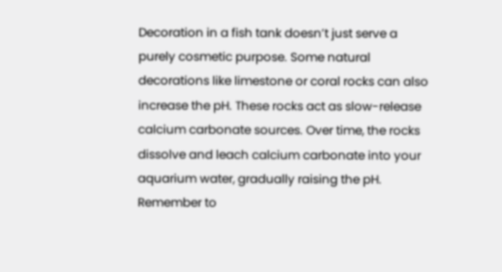Decoration in a fish tank doesn’t just serve a purely cosmetic purpose. Some natural decorations like limestone or coral rocks can also increase the pH. These rocks act as slow-release calcium carbonate sources. Over time, the rocks dissolve and leach calcium carbonate into your aquarium water, gradually raising the pH. Remember to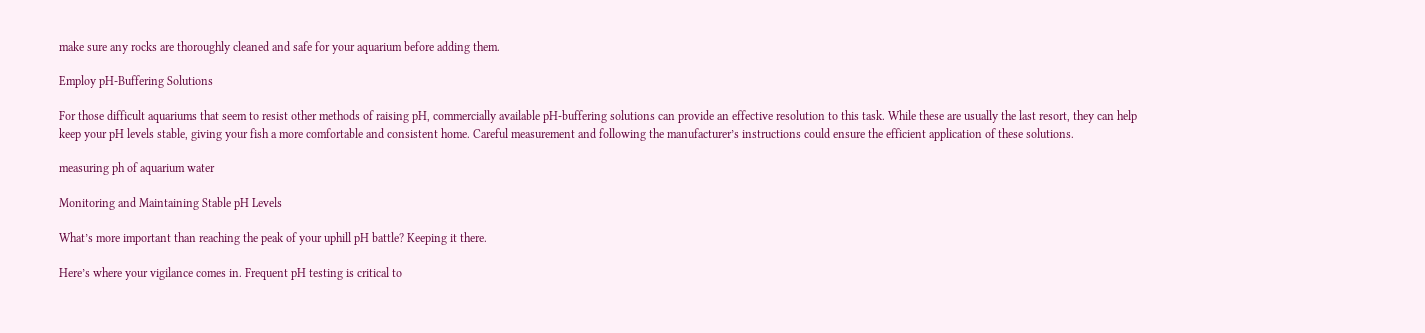make sure any rocks are thoroughly cleaned and safe for your aquarium before adding them.

Employ pH-Buffering Solutions

For those difficult aquariums that seem to resist other methods of raising pH, commercially available pH-buffering solutions can provide an effective resolution to this task. While these are usually the last resort, they can help keep your pH levels stable, giving your fish a more comfortable and consistent home. Careful measurement and following the manufacturer’s instructions could ensure the efficient application of these solutions.

measuring ph of aquarium water

Monitoring and Maintaining Stable pH Levels

What’s more important than reaching the peak of your uphill pH battle? Keeping it there.

Here’s where your vigilance comes in. Frequent pH testing is critical to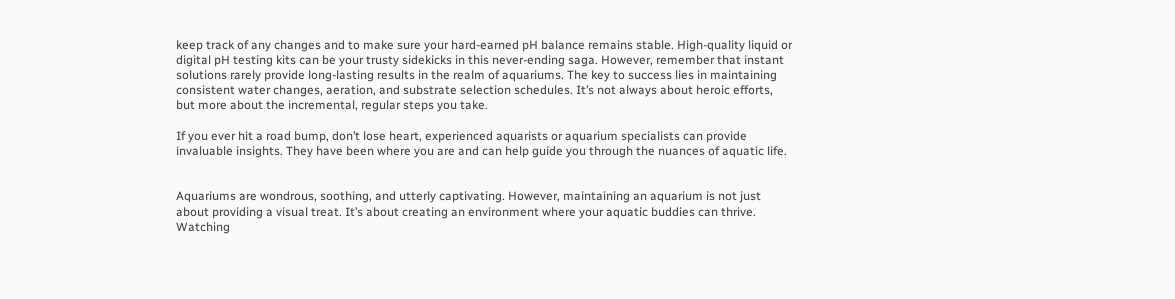keep track of any changes and to make sure your hard-earned pH balance remains stable. High-quality liquid or digital pH testing kits can be your trusty sidekicks in this never-ending saga. However, remember that instant solutions rarely provide long-lasting results in the realm of aquariums. The key to success lies in maintaining consistent water changes, aeration, and substrate selection schedules. It’s not always about heroic efforts, but more about the incremental, regular steps you take.

If you ever hit a road bump, don’t lose heart, experienced aquarists or aquarium specialists can provide invaluable insights. They have been where you are and can help guide you through the nuances of aquatic life.


Aquariums are wondrous, soothing, and utterly captivating. However, maintaining an aquarium is not just about providing a visual treat. It’s about creating an environment where your aquatic buddies can thrive. Watching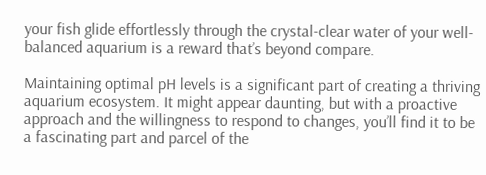your fish glide effortlessly through the crystal-clear water of your well-balanced aquarium is a reward that’s beyond compare.

Maintaining optimal pH levels is a significant part of creating a thriving aquarium ecosystem. It might appear daunting, but with a proactive approach and the willingness to respond to changes, you’ll find it to be a fascinating part and parcel of the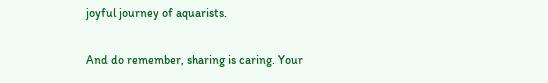joyful journey of aquarists.

And do remember, sharing is caring. Your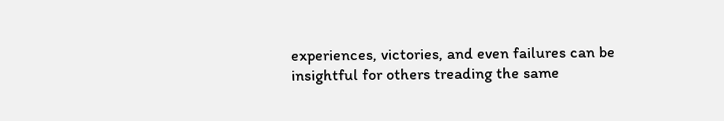experiences, victories, and even failures can be insightful for others treading the same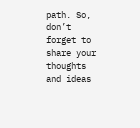path. So, don’t forget to share your thoughts and ideas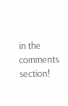in the comments section!